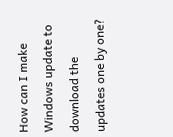How can I make Windows update to download the updates one by one?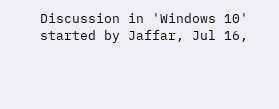Discussion in 'Windows 10' started by Jaffar, Jul 16,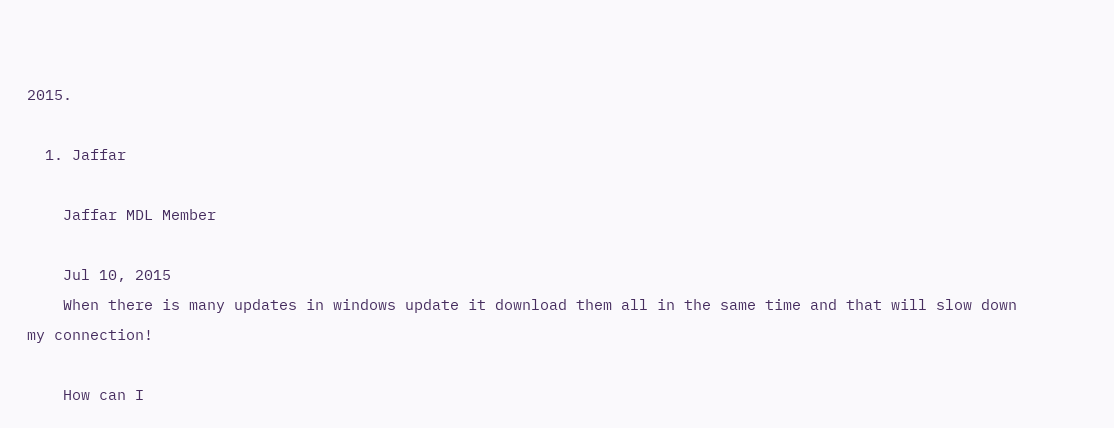2015.

  1. Jaffar

    Jaffar MDL Member

    Jul 10, 2015
    When there is many updates in windows update it download them all in the same time and that will slow down my connection!

    How can I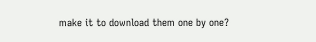make it to download them one by one?